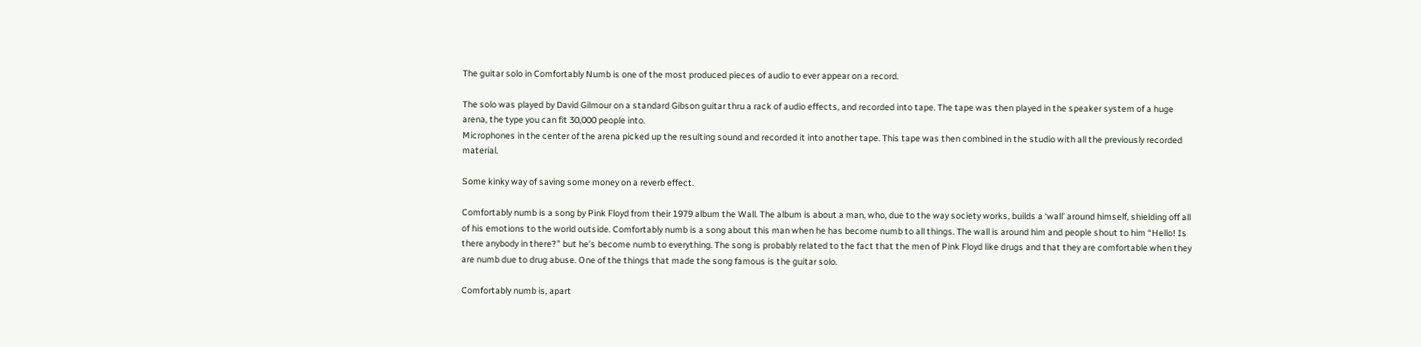The guitar solo in Comfortably Numb is one of the most produced pieces of audio to ever appear on a record.

The solo was played by David Gilmour on a standard Gibson guitar thru a rack of audio effects, and recorded into tape. The tape was then played in the speaker system of a huge arena, the type you can fit 30,000 people into.
Microphones in the center of the arena picked up the resulting sound and recorded it into another tape. This tape was then combined in the studio with all the previously recorded material.

Some kinky way of saving some money on a reverb effect.

Comfortably numb is a song by Pink Floyd from their 1979 album the Wall. The album is about a man, who, due to the way society works, builds a ‘wall’ around himself, shielding off all of his emotions to the world outside. Comfortably numb is a song about this man when he has become numb to all things. The wall is around him and people shout to him “Hello! Is there anybody in there?” but he’s become numb to everything. The song is probably related to the fact that the men of Pink Floyd like drugs and that they are comfortable when they are numb due to drug abuse. One of the things that made the song famous is the guitar solo.

Comfortably numb is, apart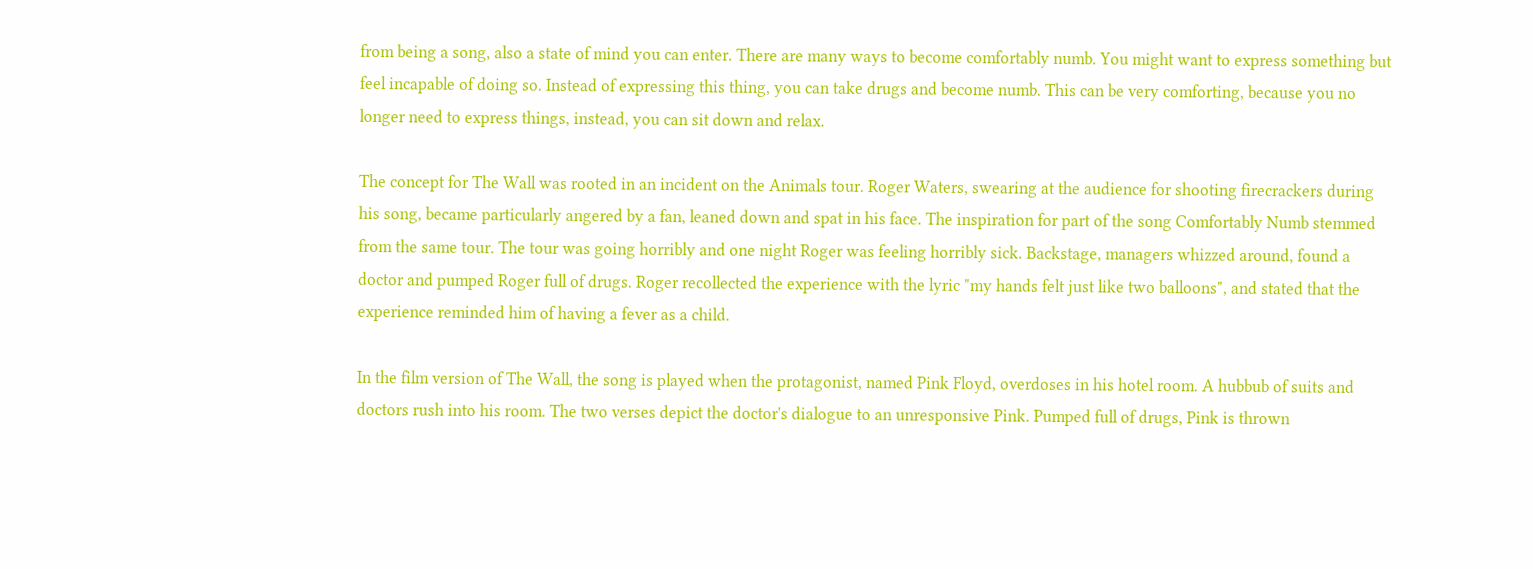from being a song, also a state of mind you can enter. There are many ways to become comfortably numb. You might want to express something but feel incapable of doing so. Instead of expressing this thing, you can take drugs and become numb. This can be very comforting, because you no longer need to express things, instead, you can sit down and relax.

The concept for The Wall was rooted in an incident on the Animals tour. Roger Waters, swearing at the audience for shooting firecrackers during his song, became particularly angered by a fan, leaned down and spat in his face. The inspiration for part of the song Comfortably Numb stemmed from the same tour. The tour was going horribly and one night Roger was feeling horribly sick. Backstage, managers whizzed around, found a doctor and pumped Roger full of drugs. Roger recollected the experience with the lyric "my hands felt just like two balloons", and stated that the experience reminded him of having a fever as a child.

In the film version of The Wall, the song is played when the protagonist, named Pink Floyd, overdoses in his hotel room. A hubbub of suits and doctors rush into his room. The two verses depict the doctor's dialogue to an unresponsive Pink. Pumped full of drugs, Pink is thrown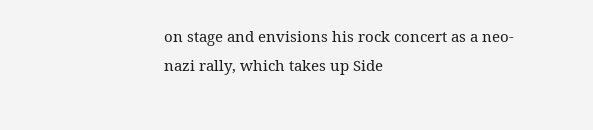on stage and envisions his rock concert as a neo-nazi rally, which takes up Side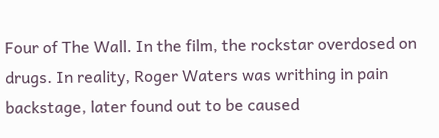Four of The Wall. In the film, the rockstar overdosed on drugs. In reality, Roger Waters was writhing in pain backstage, later found out to be caused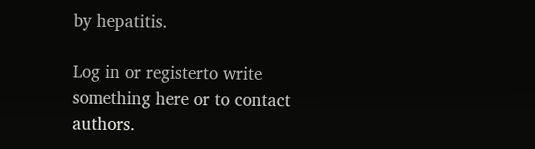by hepatitis.

Log in or registerto write something here or to contact authors.